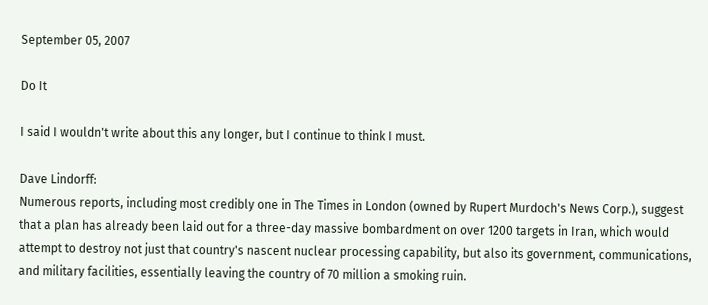September 05, 2007

Do It

I said I wouldn't write about this any longer, but I continue to think I must.

Dave Lindorff:
Numerous reports, including most credibly one in The Times in London (owned by Rupert Murdoch's News Corp.), suggest that a plan has already been laid out for a three-day massive bombardment on over 1200 targets in Iran, which would attempt to destroy not just that country's nascent nuclear processing capability, but also its government, communications, and military facilities, essentially leaving the country of 70 million a smoking ruin.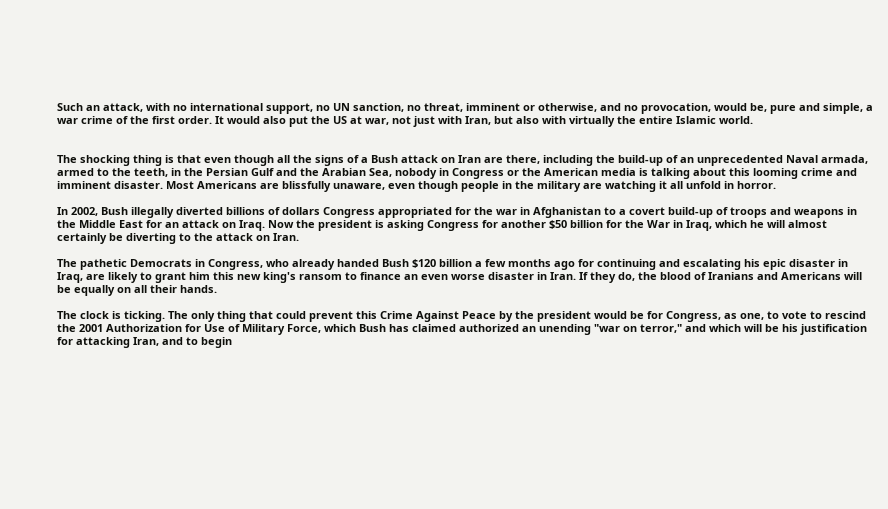Such an attack, with no international support, no UN sanction, no threat, imminent or otherwise, and no provocation, would be, pure and simple, a war crime of the first order. It would also put the US at war, not just with Iran, but also with virtually the entire Islamic world.


The shocking thing is that even though all the signs of a Bush attack on Iran are there, including the build-up of an unprecedented Naval armada, armed to the teeth, in the Persian Gulf and the Arabian Sea, nobody in Congress or the American media is talking about this looming crime and imminent disaster. Most Americans are blissfully unaware, even though people in the military are watching it all unfold in horror.

In 2002, Bush illegally diverted billions of dollars Congress appropriated for the war in Afghanistan to a covert build-up of troops and weapons in the Middle East for an attack on Iraq. Now the president is asking Congress for another $50 billion for the War in Iraq, which he will almost certainly be diverting to the attack on Iran.

The pathetic Democrats in Congress, who already handed Bush $120 billion a few months ago for continuing and escalating his epic disaster in Iraq, are likely to grant him this new king's ransom to finance an even worse disaster in Iran. If they do, the blood of Iranians and Americans will be equally on all their hands.

The clock is ticking. The only thing that could prevent this Crime Against Peace by the president would be for Congress, as one, to vote to rescind the 2001 Authorization for Use of Military Force, which Bush has claimed authorized an unending "war on terror," and which will be his justification for attacking Iran, and to begin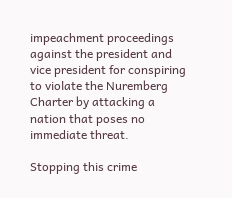impeachment proceedings against the president and vice president for conspiring to violate the Nuremberg Charter by attacking a nation that poses no immediate threat.

Stopping this crime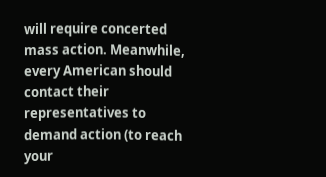will require concerted mass action. Meanwhile, every American should contact their representatives to demand action (to reach your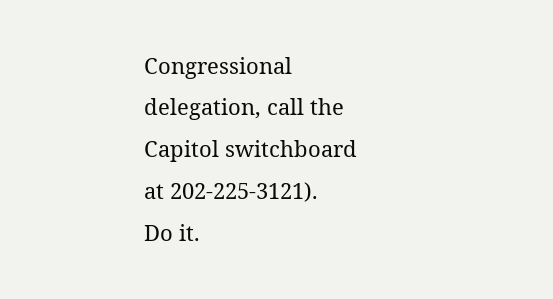Congressional delegation, call the Capitol switchboard at 202-225-3121).
Do it.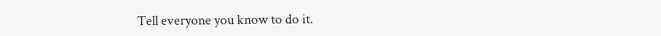Tell everyone you know to do it.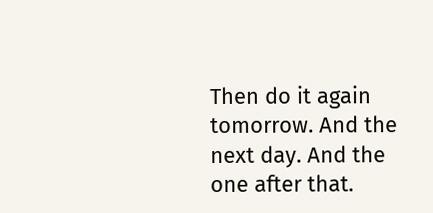Then do it again tomorrow. And the next day. And the one after that.